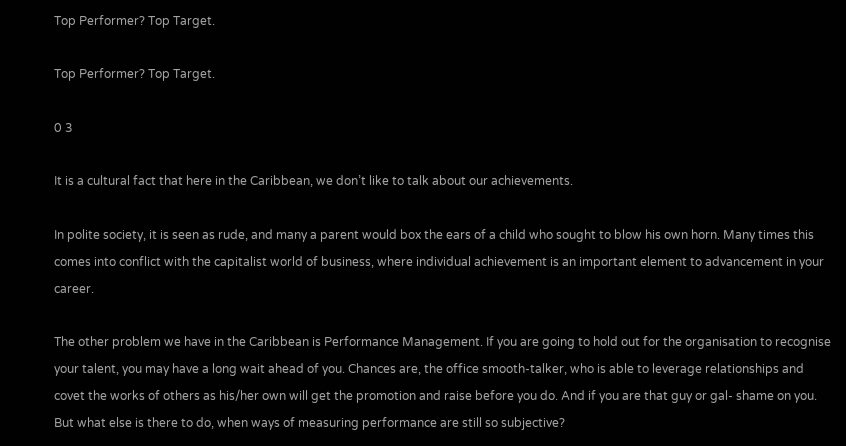Top Performer? Top Target.

Top Performer? Top Target.

0 3

It is a cultural fact that here in the Caribbean, we don’t like to talk about our achievements.

In polite society, it is seen as rude, and many a parent would box the ears of a child who sought to blow his own horn. Many times this comes into conflict with the capitalist world of business, where individual achievement is an important element to advancement in your career.

The other problem we have in the Caribbean is Performance Management. If you are going to hold out for the organisation to recognise your talent, you may have a long wait ahead of you. Chances are, the office smooth-talker, who is able to leverage relationships and covet the works of others as his/her own will get the promotion and raise before you do. And if you are that guy or gal- shame on you. But what else is there to do, when ways of measuring performance are still so subjective?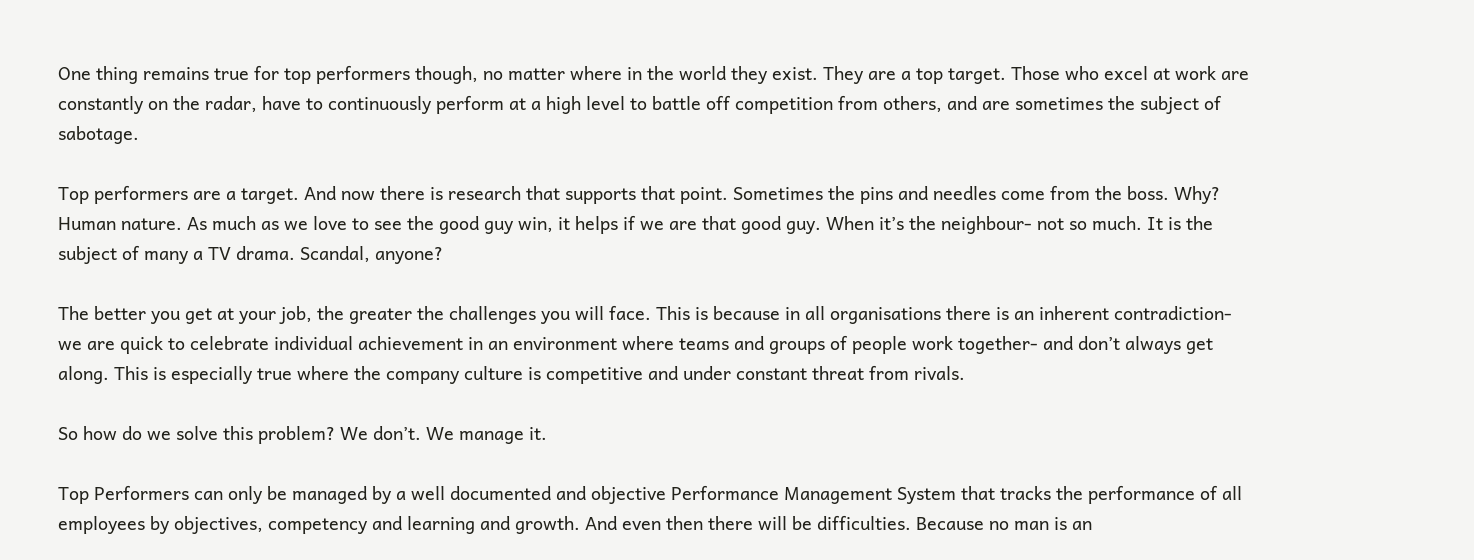One thing remains true for top performers though, no matter where in the world they exist. They are a top target. Those who excel at work are constantly on the radar, have to continuously perform at a high level to battle off competition from others, and are sometimes the subject of sabotage.

Top performers are a target. And now there is research that supports that point. Sometimes the pins and needles come from the boss. Why? Human nature. As much as we love to see the good guy win, it helps if we are that good guy. When it’s the neighbour- not so much. It is the subject of many a TV drama. Scandal, anyone?

The better you get at your job, the greater the challenges you will face. This is because in all organisations there is an inherent contradiction- we are quick to celebrate individual achievement in an environment where teams and groups of people work together- and don’t always get along. This is especially true where the company culture is competitive and under constant threat from rivals.

So how do we solve this problem? We don’t. We manage it.

Top Performers can only be managed by a well documented and objective Performance Management System that tracks the performance of all employees by objectives, competency and learning and growth. And even then there will be difficulties. Because no man is an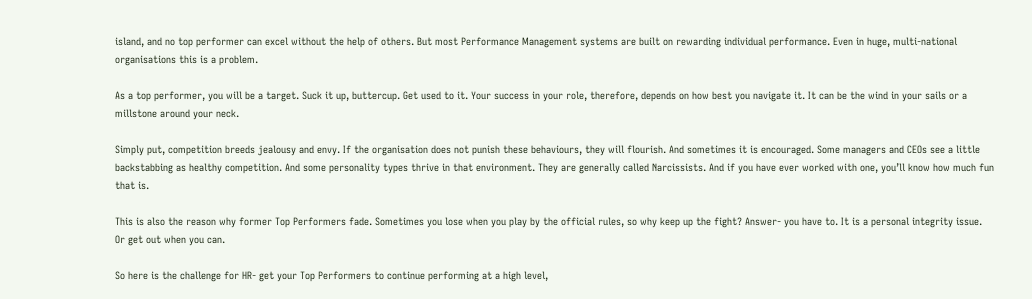island, and no top performer can excel without the help of others. But most Performance Management systems are built on rewarding individual performance. Even in huge, multi-national organisations this is a problem.

As a top performer, you will be a target. Suck it up, buttercup. Get used to it. Your success in your role, therefore, depends on how best you navigate it. It can be the wind in your sails or a millstone around your neck.

Simply put, competition breeds jealousy and envy. If the organisation does not punish these behaviours, they will flourish. And sometimes it is encouraged. Some managers and CEOs see a little backstabbing as healthy competition. And some personality types thrive in that environment. They are generally called Narcissists. And if you have ever worked with one, you’ll know how much fun that is.

This is also the reason why former Top Performers fade. Sometimes you lose when you play by the official rules, so why keep up the fight? Answer- you have to. It is a personal integrity issue. Or get out when you can.

So here is the challenge for HR- get your Top Performers to continue performing at a high level,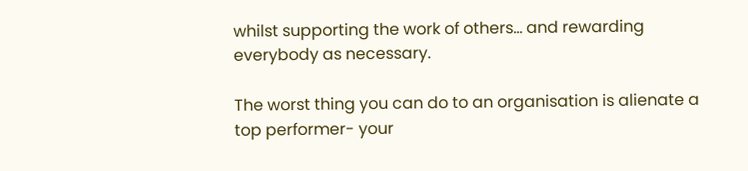whilst supporting the work of others… and rewarding everybody as necessary.

The worst thing you can do to an organisation is alienate a top performer- your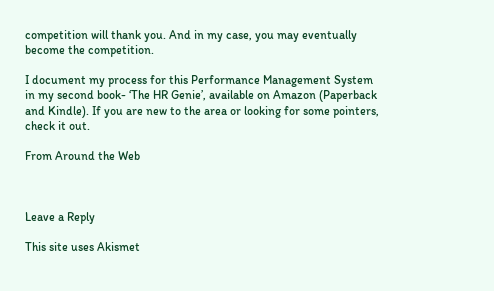competition will thank you. And in my case, you may eventually become the competition.

I document my process for this Performance Management System in my second book- ‘The HR Genie’, available on Amazon (Paperback and Kindle). If you are new to the area or looking for some pointers, check it out.

From Around the Web



Leave a Reply

This site uses Akismet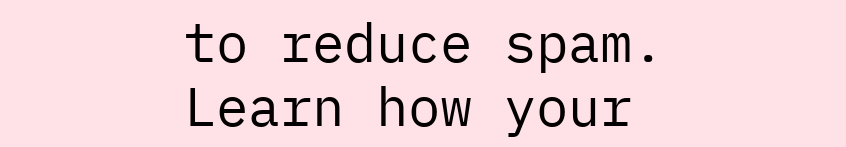to reduce spam. Learn how your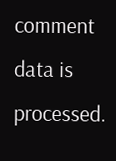comment data is processed.